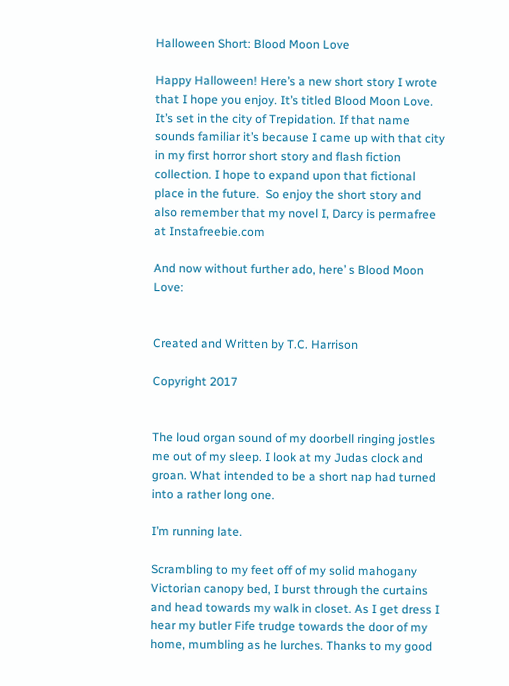Halloween Short: Blood Moon Love

Happy Halloween! Here’s a new short story I wrote that I hope you enjoy. It’s titled Blood Moon Love. It’s set in the city of Trepidation. If that name sounds familiar it’s because I came up with that city in my first horror short story and flash fiction collection. I hope to expand upon that fictional place in the future.  So enjoy the short story and also remember that my novel I, Darcy is permafree at Instafreebie.com

And now without further ado, here’ s Blood Moon Love:


Created and Written by T.C. Harrison

Copyright 2017


The loud organ sound of my doorbell ringing jostles me out of my sleep. I look at my Judas clock and groan. What intended to be a short nap had turned into a rather long one.

I’m running late.

Scrambling to my feet off of my solid mahogany Victorian canopy bed, I burst through the curtains and head towards my walk in closet. As I get dress I hear my butler Fife trudge towards the door of my home, mumbling as he lurches. Thanks to my good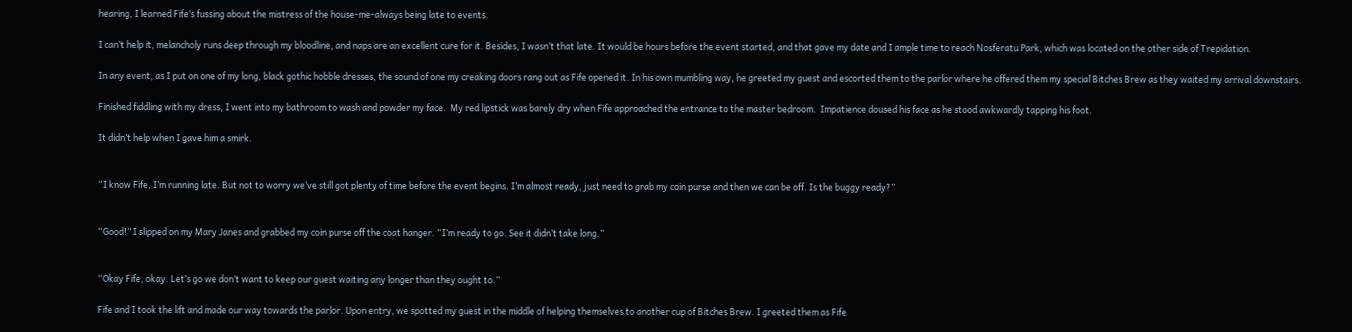hearing, I learned Fife’s fussing about the mistress of the house-me-always being late to events.

I can’t help it, melancholy runs deep through my bloodline, and naps are an excellent cure for it. Besides, I wasn’t that late. It would be hours before the event started, and that gave my date and I ample time to reach Nosferatu Park, which was located on the other side of Trepidation.

In any event, as I put on one of my long, black gothic hobble dresses, the sound of one my creaking doors rang out as Fife opened it. In his own mumbling way, he greeted my guest and escorted them to the parlor where he offered them my special Bitches Brew as they waited my arrival downstairs.

Finished fiddling with my dress, I went into my bathroom to wash and powder my face.  My red lipstick was barely dry when Fife approached the entrance to the master bedroom.  Impatience doused his face as he stood awkwardly tapping his foot.

It didn’t help when I gave him a smirk.


“I know Fife, I’m running late. But not to worry we’ve still got plenty of time before the event begins. I’m almost ready, just need to grab my coin purse and then we can be off. Is the buggy ready?”


“Good!” I slipped on my Mary Janes and grabbed my coin purse off the coat hanger. “I’m ready to go. See it didn’t take long.”


“Okay Fife, okay. Let’s go we don’t want to keep our guest waiting any longer than they ought to.”

Fife and I took the lift and made our way towards the parlor. Upon entry, we spotted my guest in the middle of helping themselves to another cup of Bitches Brew. I greeted them as Fife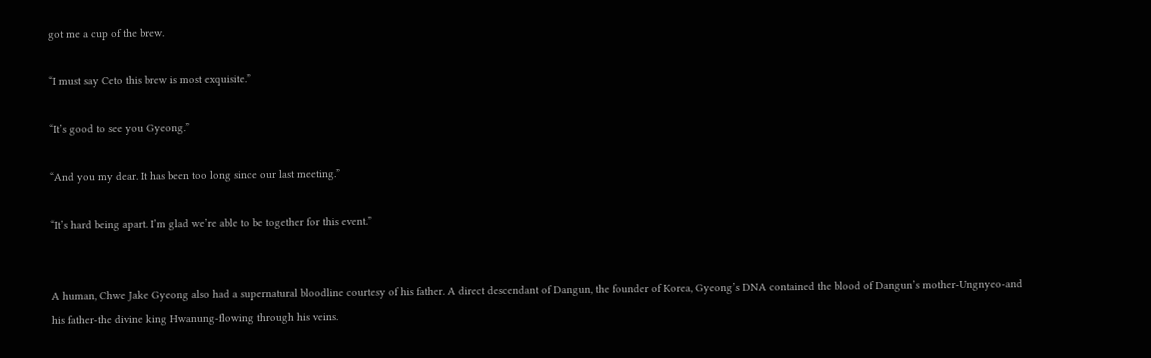got me a cup of the brew.

“I must say Ceto this brew is most exquisite.”

“It’s good to see you Gyeong.”

“And you my dear. It has been too long since our last meeting.”

“It’s hard being apart. I’m glad we’re able to be together for this event.”


A human, Chwe Jake Gyeong also had a supernatural bloodline courtesy of his father. A direct descendant of Dangun, the founder of Korea, Gyeong’s DNA contained the blood of Dangun’s mother-Ungnyeo-and his father-the divine king Hwanung-flowing through his veins.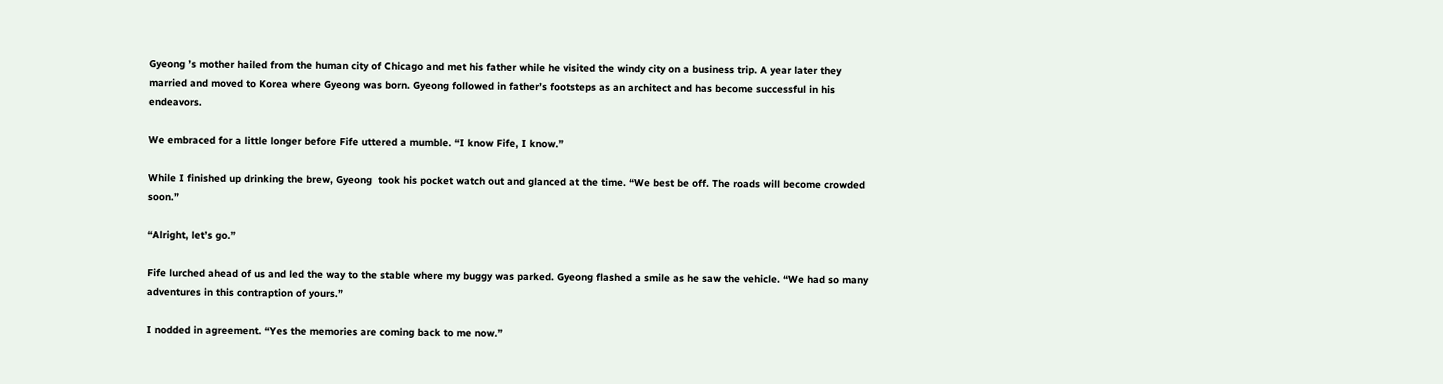Gyeong ’s mother hailed from the human city of Chicago and met his father while he visited the windy city on a business trip. A year later they married and moved to Korea where Gyeong was born. Gyeong followed in father’s footsteps as an architect and has become successful in his endeavors.

We embraced for a little longer before Fife uttered a mumble. “I know Fife, I know.”

While I finished up drinking the brew, Gyeong  took his pocket watch out and glanced at the time. “We best be off. The roads will become crowded soon.”

“Alright, let’s go.”

Fife lurched ahead of us and led the way to the stable where my buggy was parked. Gyeong flashed a smile as he saw the vehicle. “We had so many adventures in this contraption of yours.”

I nodded in agreement. “Yes the memories are coming back to me now.”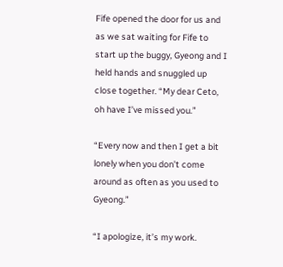Fife opened the door for us and as we sat waiting for Fife to start up the buggy, Gyeong and I held hands and snuggled up close together. “My dear Ceto, oh have I’ve missed you.”

“Every now and then I get a bit lonely when you don’t come around as often as you used to Gyeong.”

“I apologize, it’s my work.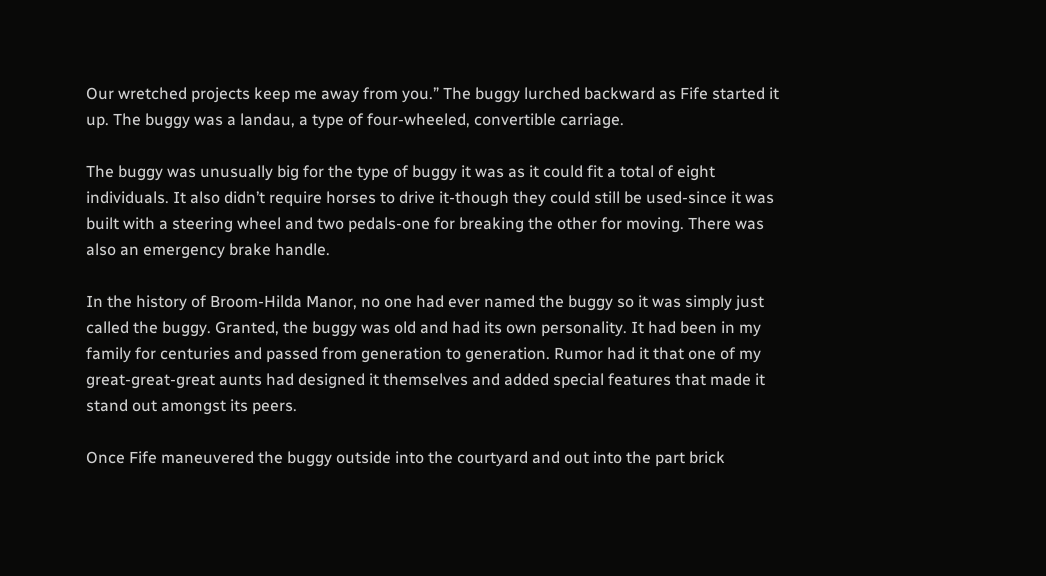Our wretched projects keep me away from you.” The buggy lurched backward as Fife started it up. The buggy was a landau, a type of four-wheeled, convertible carriage.

The buggy was unusually big for the type of buggy it was as it could fit a total of eight individuals. It also didn’t require horses to drive it-though they could still be used-since it was built with a steering wheel and two pedals-one for breaking the other for moving. There was also an emergency brake handle.

In the history of Broom-Hilda Manor, no one had ever named the buggy so it was simply just called the buggy. Granted, the buggy was old and had its own personality. It had been in my family for centuries and passed from generation to generation. Rumor had it that one of my great-great-great aunts had designed it themselves and added special features that made it stand out amongst its peers.

Once Fife maneuvered the buggy outside into the courtyard and out into the part brick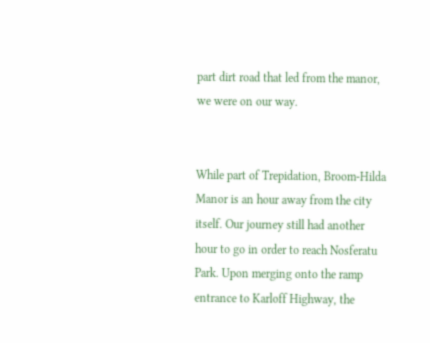part dirt road that led from the manor, we were on our way.


While part of Trepidation, Broom-Hilda Manor is an hour away from the city itself. Our journey still had another hour to go in order to reach Nosferatu Park. Upon merging onto the ramp entrance to Karloff Highway, the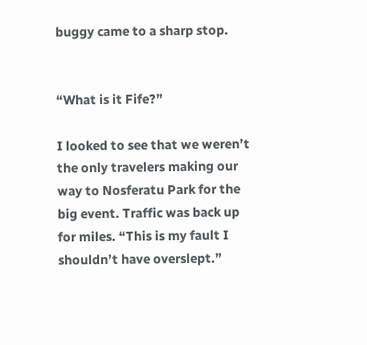buggy came to a sharp stop.


“What is it Fife?”

I looked to see that we weren’t the only travelers making our way to Nosferatu Park for the big event. Traffic was back up for miles. “This is my fault I shouldn’t have overslept.”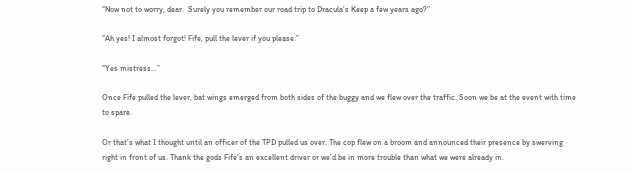“Now not to worry, dear.  Surely you remember our road trip to Dracula’s Keep a few years ago?”

“Ah yes! I almost forgot! Fife, pull the lever if you please.”

“Yes mistress…”

Once Fife pulled the lever, bat wings emerged from both sides of the buggy and we flew over the traffic. Soon we be at the event with time to spare.

Or that’s what I thought until an officer of the TPD pulled us over. The cop flew on a broom and announced their presence by swerving right in front of us. Thank the gods Fife’s an excellent driver or we’d be in more trouble than what we were already in.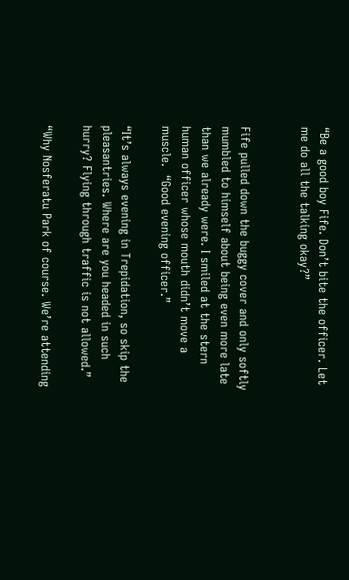“Be a good boy Fife. Don’t bite the officer. Let me do all the talking okay?”


Fife pulled down the buggy cover and only softly mumbled to himself about being even more late than we already were. I smiled at the stern human officer whose mouth didn’t move a muscle.  “Good evening officer.”

“It’s always evening in Trepidation, so skip the pleasantries. Where are you headed in such hurry? Flying through traffic is not allowed.”

“Why Nosferatu Park of course. We’re attending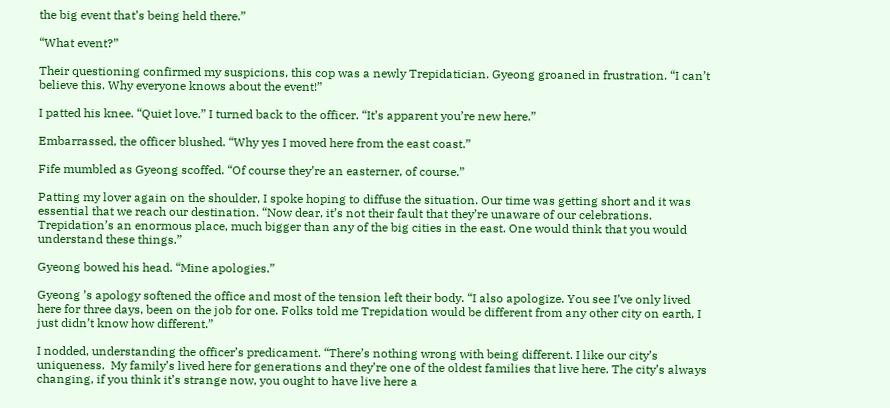the big event that’s being held there.”

“What event?”

Their questioning confirmed my suspicions, this cop was a newly Trepidatician. Gyeong groaned in frustration. “I can’t believe this. Why everyone knows about the event!”

I patted his knee. “Quiet love.” I turned back to the officer. “It’s apparent you’re new here.”

Embarrassed, the officer blushed. “Why yes I moved here from the east coast.”

Fife mumbled as Gyeong scoffed. “Of course they’re an easterner, of course.”

Patting my lover again on the shoulder, I spoke hoping to diffuse the situation. Our time was getting short and it was essential that we reach our destination. “Now dear, it’s not their fault that they’re unaware of our celebrations. Trepidation’s an enormous place, much bigger than any of the big cities in the east. One would think that you would understand these things.”

Gyeong bowed his head. “Mine apologies.”

Gyeong ’s apology softened the office and most of the tension left their body. “I also apologize. You see I’ve only lived here for three days, been on the job for one. Folks told me Trepidation would be different from any other city on earth, I just didn’t know how different.”

I nodded, understanding the officer’s predicament. “There’s nothing wrong with being different. I like our city’s uniqueness.  My family’s lived here for generations and they’re one of the oldest families that live here. The city’s always changing, if you think it’s strange now, you ought to have live here a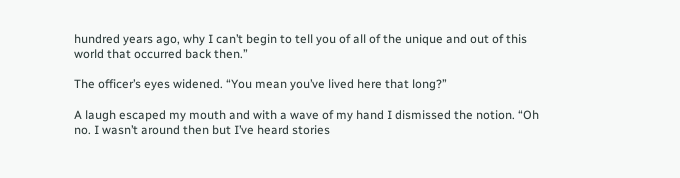hundred years ago, why I can’t begin to tell you of all of the unique and out of this world that occurred back then.”

The officer’s eyes widened. “You mean you’ve lived here that long?”

A laugh escaped my mouth and with a wave of my hand I dismissed the notion. “Oh no. I wasn’t around then but I’ve heard stories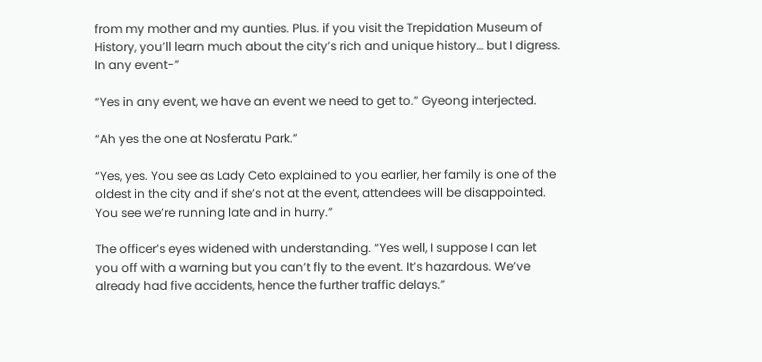from my mother and my aunties. Plus. if you visit the Trepidation Museum of History, you’ll learn much about the city’s rich and unique history… but I digress. In any event-”

“Yes in any event, we have an event we need to get to.” Gyeong interjected.

“Ah yes the one at Nosferatu Park.”

“Yes, yes. You see as Lady Ceto explained to you earlier, her family is one of the oldest in the city and if she’s not at the event, attendees will be disappointed. You see we’re running late and in hurry.”

The officer’s eyes widened with understanding. “Yes well, I suppose I can let you off with a warning but you can’t fly to the event. It’s hazardous. We’ve already had five accidents, hence the further traffic delays.”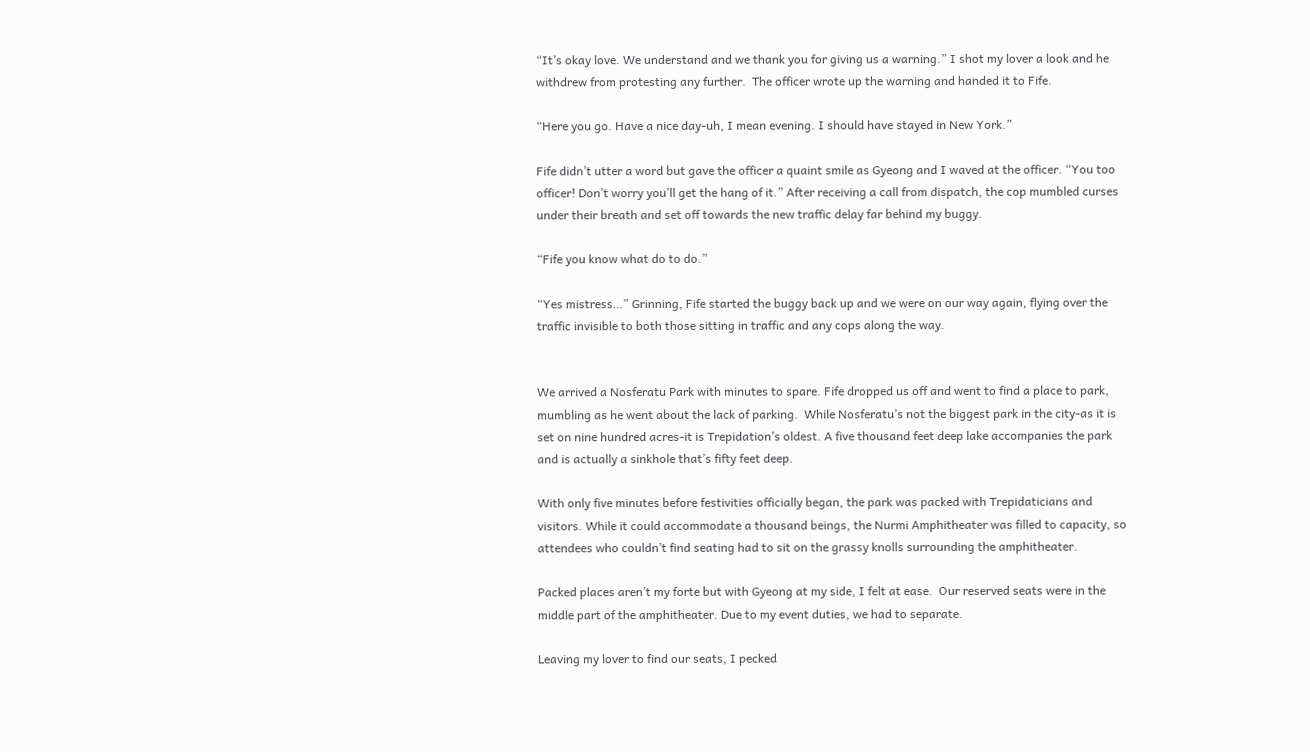“It’s okay love. We understand and we thank you for giving us a warning.” I shot my lover a look and he withdrew from protesting any further.  The officer wrote up the warning and handed it to Fife.

“Here you go. Have a nice day-uh, I mean evening. I should have stayed in New York.”

Fife didn’t utter a word but gave the officer a quaint smile as Gyeong and I waved at the officer. “You too officer! Don’t worry you’ll get the hang of it.” After receiving a call from dispatch, the cop mumbled curses under their breath and set off towards the new traffic delay far behind my buggy.

“Fife you know what do to do.”

“Yes mistress…” Grinning, Fife started the buggy back up and we were on our way again, flying over the traffic invisible to both those sitting in traffic and any cops along the way.


We arrived a Nosferatu Park with minutes to spare. Fife dropped us off and went to find a place to park, mumbling as he went about the lack of parking.  While Nosferatu’s not the biggest park in the city-as it is set on nine hundred acres-it is Trepidation’s oldest. A five thousand feet deep lake accompanies the park and is actually a sinkhole that’s fifty feet deep.

With only five minutes before festivities officially began, the park was packed with Trepidaticians and visitors. While it could accommodate a thousand beings, the Nurmi Amphitheater was filled to capacity, so attendees who couldn’t find seating had to sit on the grassy knolls surrounding the amphitheater.

Packed places aren’t my forte but with Gyeong at my side, I felt at ease.  Our reserved seats were in the middle part of the amphitheater. Due to my event duties, we had to separate.

Leaving my lover to find our seats, I pecked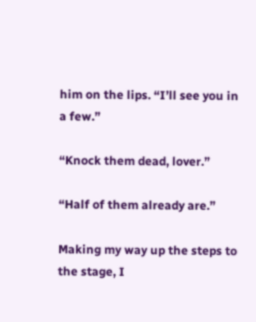him on the lips. “I’ll see you in a few.”

“Knock them dead, lover.”

“Half of them already are.”

Making my way up the steps to the stage, I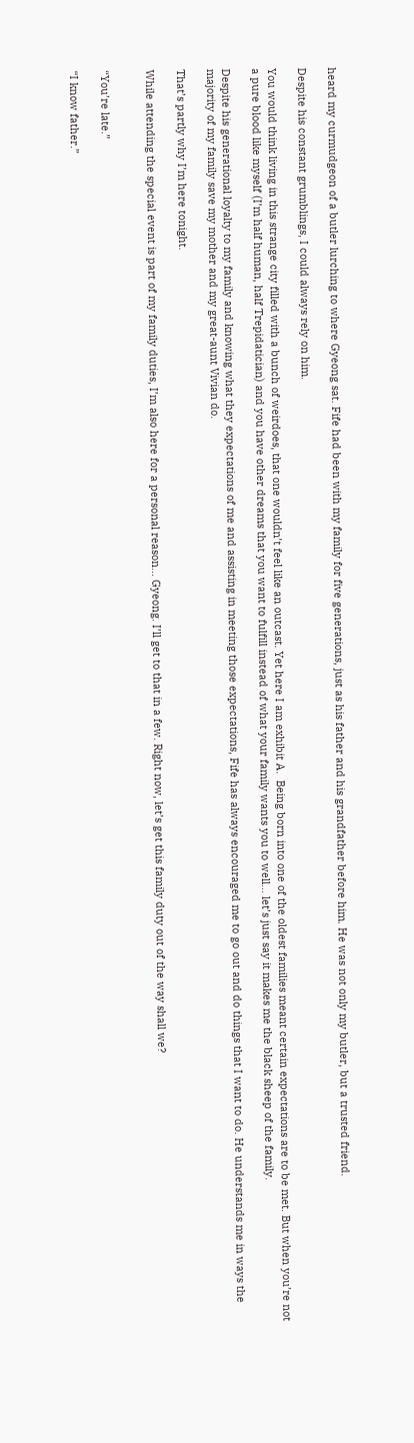heard my curmudgeon of a butler lurching to where Gyeong sat. Fife had been with my family for five generations, just as his father and his grandfather before him. He was not only my butler, but a trusted friend.

Despite his constant grumblings, I could always rely on him.

You would think living in this strange city filled with a bunch of weirdoes, that one wouldn’t feel like an outcast. Yet here I am exhibit A.  Being born into one of the oldest families meant certain expectations are to be met. But when you’re not a pure blood like myself (I’m half human, half Trepidatician) and you have other dreams that you want to fulfill instead of what your family wants you to well… let’s just say it makes me the black sheep of the family.

Despite his generational loyalty to my family and knowing what they expectations of me and assisting in meeting those expectations, Fife has always encouraged me to go out and do things that I want to do. He understands me in ways the majority of my family save my mother and my great-aunt Vivian do.

That’s partly why I’m here tonight.

While attending the special event is part of my family duties, I’m also here for a personal reason… Gyeong. I’ll get to that in a few. Right now, let’s get this family duty out of the way shall we?


“You’re late.”

“I know father.”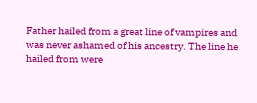Father hailed from a great line of vampires and was never ashamed of his ancestry. The line he hailed from were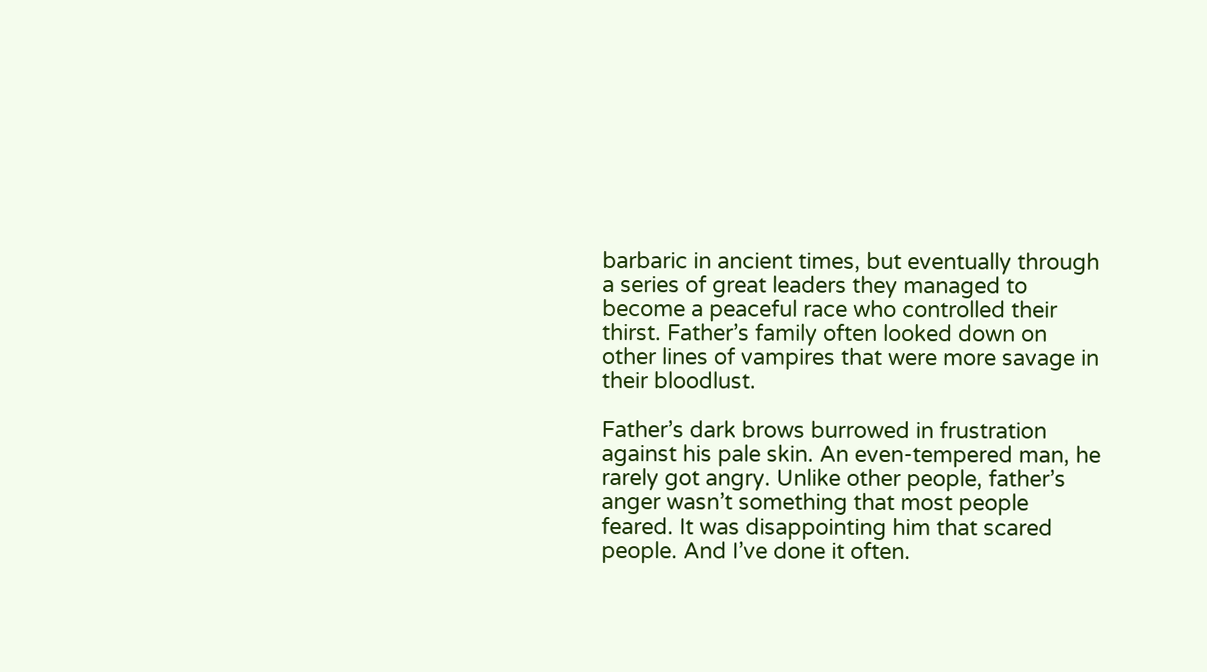barbaric in ancient times, but eventually through a series of great leaders they managed to become a peaceful race who controlled their thirst. Father’s family often looked down on other lines of vampires that were more savage in their bloodlust.

Father’s dark brows burrowed in frustration against his pale skin. An even-tempered man, he rarely got angry. Unlike other people, father’s anger wasn’t something that most people feared. It was disappointing him that scared people. And I’ve done it often.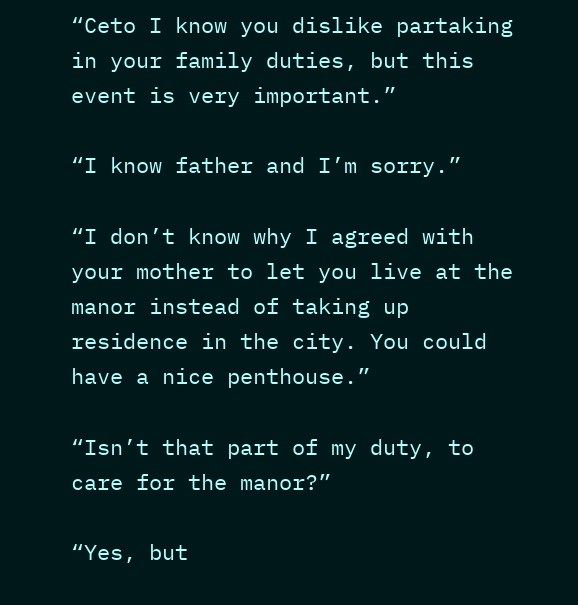“Ceto I know you dislike partaking in your family duties, but this event is very important.”

“I know father and I’m sorry.”

“I don’t know why I agreed with your mother to let you live at the manor instead of taking up residence in the city. You could have a nice penthouse.”

“Isn’t that part of my duty, to care for the manor?”

“Yes, but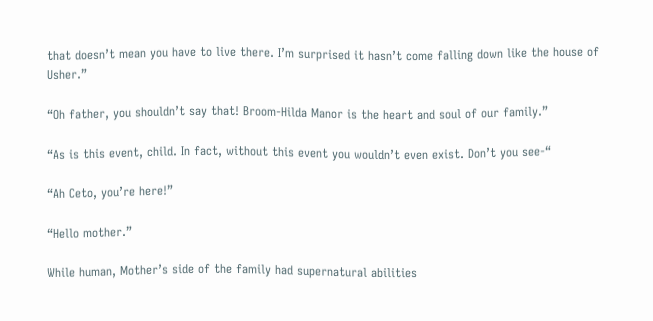that doesn’t mean you have to live there. I’m surprised it hasn’t come falling down like the house of Usher.”

“Oh father, you shouldn’t say that! Broom-Hilda Manor is the heart and soul of our family.”

“As is this event, child. In fact, without this event you wouldn’t even exist. Don’t you see-“

“Ah Ceto, you’re here!”

“Hello mother.”

While human, Mother’s side of the family had supernatural abilities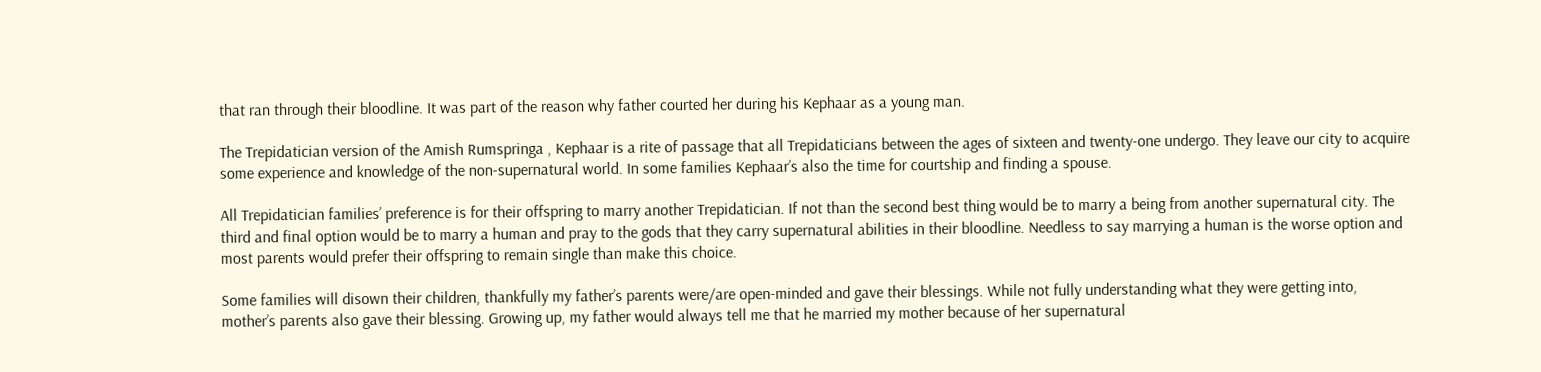that ran through their bloodline. It was part of the reason why father courted her during his Kephaar as a young man.

The Trepidatician version of the Amish Rumspringa , Kephaar is a rite of passage that all Trepidaticians between the ages of sixteen and twenty-one undergo. They leave our city to acquire some experience and knowledge of the non-supernatural world. In some families Kephaar’s also the time for courtship and finding a spouse.

All Trepidatician families’ preference is for their offspring to marry another Trepidatician. If not than the second best thing would be to marry a being from another supernatural city. The third and final option would be to marry a human and pray to the gods that they carry supernatural abilities in their bloodline. Needless to say marrying a human is the worse option and most parents would prefer their offspring to remain single than make this choice.

Some families will disown their children, thankfully my father’s parents were/are open-minded and gave their blessings. While not fully understanding what they were getting into, mother’s parents also gave their blessing. Growing up, my father would always tell me that he married my mother because of her supernatural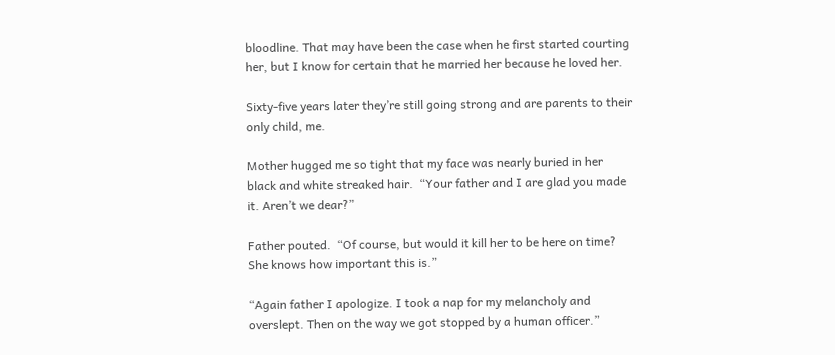bloodline. That may have been the case when he first started courting her, but I know for certain that he married her because he loved her.

Sixty-five years later they’re still going strong and are parents to their only child, me.

Mother hugged me so tight that my face was nearly buried in her black and white streaked hair.  “Your father and I are glad you made it. Aren’t we dear?”

Father pouted.  “Of course, but would it kill her to be here on time? She knows how important this is.”

“Again father I apologize. I took a nap for my melancholy and overslept. Then on the way we got stopped by a human officer.”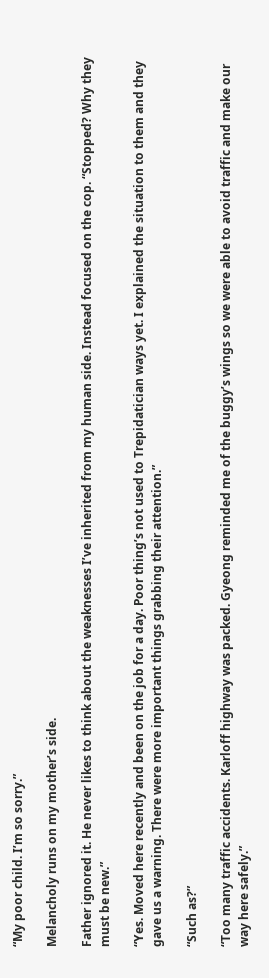“My poor child. I’m so sorry.”

Melancholy runs on my mother’s side.

Father ignored it. He never likes to think about the weaknesses I’ve inherited from my human side. Instead focused on the cop. “Stopped? Why they must be new.”

“Yes. Moved here recently and been on the job for a day. Poor thing’s not used to Trepidatician ways yet. I explained the situation to them and they gave us a warning. There were more important things grabbing their attention.”

“Such as?”

“Too many traffic accidents. Karloff highway was packed. Gyeong reminded me of the buggy’s wings so we were able to avoid traffic and make our way here safely.”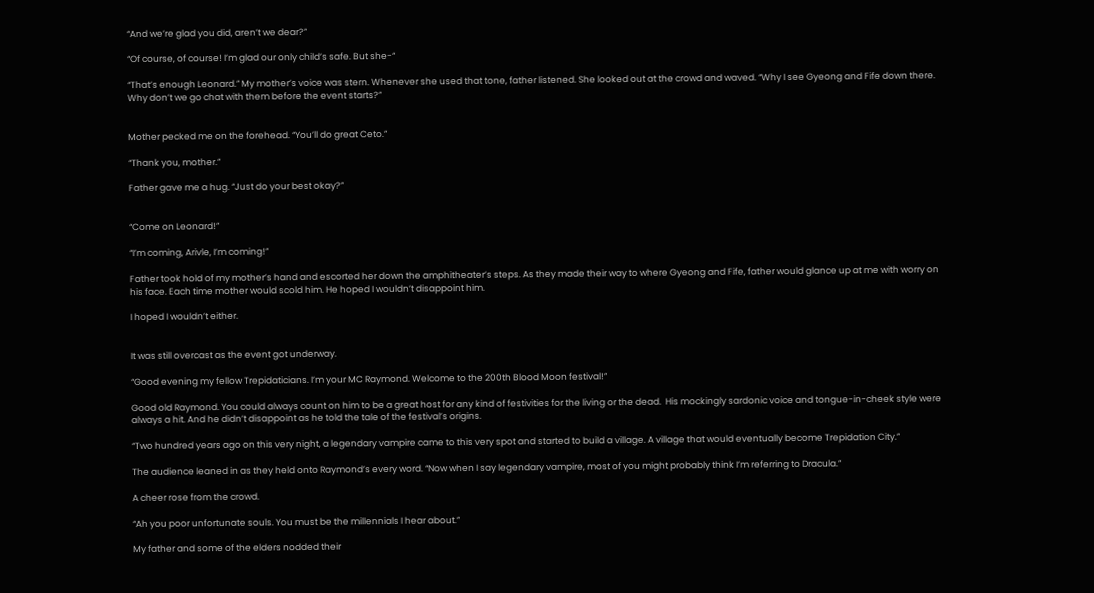“And we’re glad you did, aren’t we dear?”

“Of course, of course! I’m glad our only child’s safe. But she-“

“That’s enough Leonard.” My mother’s voice was stern. Whenever she used that tone, father listened. She looked out at the crowd and waved. “Why I see Gyeong and Fife down there. Why don’t we go chat with them before the event starts?”


Mother pecked me on the forehead. “You’ll do great Ceto.”

“Thank you, mother.”

Father gave me a hug. “Just do your best okay?”


“Come on Leonard!”

“I’m coming, Arivle, I’m coming!”

Father took hold of my mother’s hand and escorted her down the amphitheater’s steps. As they made their way to where Gyeong and Fife, father would glance up at me with worry on his face. Each time mother would scold him. He hoped I wouldn’t disappoint him.

I hoped I wouldn’t either.


It was still overcast as the event got underway.

“Good evening my fellow Trepidaticians. I’m your MC Raymond. Welcome to the 200th Blood Moon festival!”

Good old Raymond. You could always count on him to be a great host for any kind of festivities for the living or the dead.  His mockingly sardonic voice and tongue-in-cheek style were always a hit. And he didn’t disappoint as he told the tale of the festival’s origins.

“Two hundred years ago on this very night, a legendary vampire came to this very spot and started to build a village. A village that would eventually become Trepidation City.”

The audience leaned in as they held onto Raymond’s every word. “Now when I say legendary vampire, most of you might probably think I’m referring to Dracula.”

A cheer rose from the crowd.

“Ah you poor unfortunate souls. You must be the millennials I hear about.”

My father and some of the elders nodded their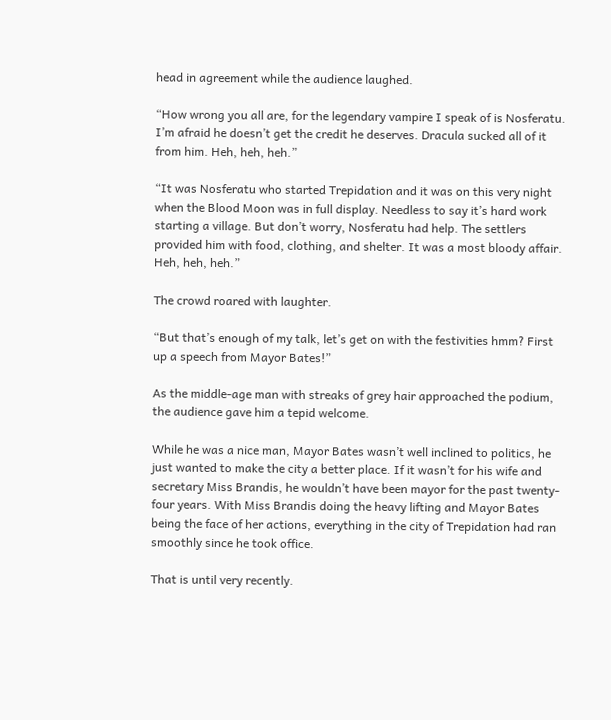head in agreement while the audience laughed.

“How wrong you all are, for the legendary vampire I speak of is Nosferatu. I’m afraid he doesn’t get the credit he deserves. Dracula sucked all of it from him. Heh, heh, heh.”

“It was Nosferatu who started Trepidation and it was on this very night when the Blood Moon was in full display. Needless to say it’s hard work starting a village. But don’t worry, Nosferatu had help. The settlers provided him with food, clothing, and shelter. It was a most bloody affair. Heh, heh, heh.”

The crowd roared with laughter.

“But that’s enough of my talk, let’s get on with the festivities hmm? First up a speech from Mayor Bates!”

As the middle-age man with streaks of grey hair approached the podium, the audience gave him a tepid welcome.

While he was a nice man, Mayor Bates wasn’t well inclined to politics, he just wanted to make the city a better place. If it wasn’t for his wife and secretary Miss Brandis, he wouldn’t have been mayor for the past twenty-four years. With Miss Brandis doing the heavy lifting and Mayor Bates being the face of her actions, everything in the city of Trepidation had ran smoothly since he took office.

That is until very recently.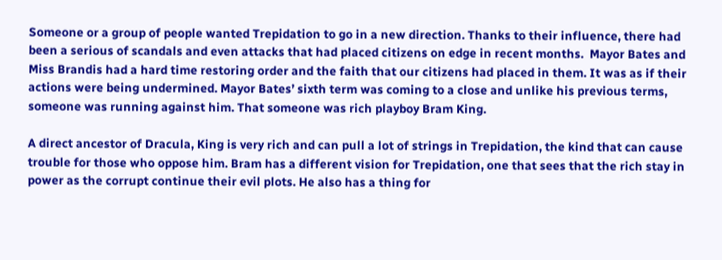Someone or a group of people wanted Trepidation to go in a new direction. Thanks to their influence, there had been a serious of scandals and even attacks that had placed citizens on edge in recent months.  Mayor Bates and Miss Brandis had a hard time restoring order and the faith that our citizens had placed in them. It was as if their actions were being undermined. Mayor Bates’ sixth term was coming to a close and unlike his previous terms, someone was running against him. That someone was rich playboy Bram King.

A direct ancestor of Dracula, King is very rich and can pull a lot of strings in Trepidation, the kind that can cause trouble for those who oppose him. Bram has a different vision for Trepidation, one that sees that the rich stay in power as the corrupt continue their evil plots. He also has a thing for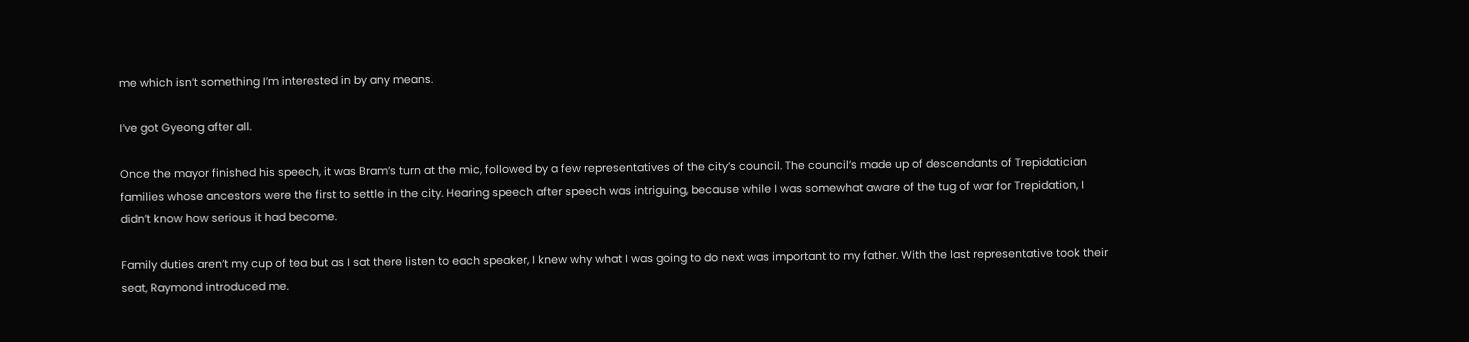me which isn’t something I’m interested in by any means.

I’ve got Gyeong after all.

Once the mayor finished his speech, it was Bram’s turn at the mic, followed by a few representatives of the city’s council. The council’s made up of descendants of Trepidatician families whose ancestors were the first to settle in the city. Hearing speech after speech was intriguing, because while I was somewhat aware of the tug of war for Trepidation, I didn’t know how serious it had become.

Family duties aren’t my cup of tea but as I sat there listen to each speaker, I knew why what I was going to do next was important to my father. With the last representative took their seat, Raymond introduced me.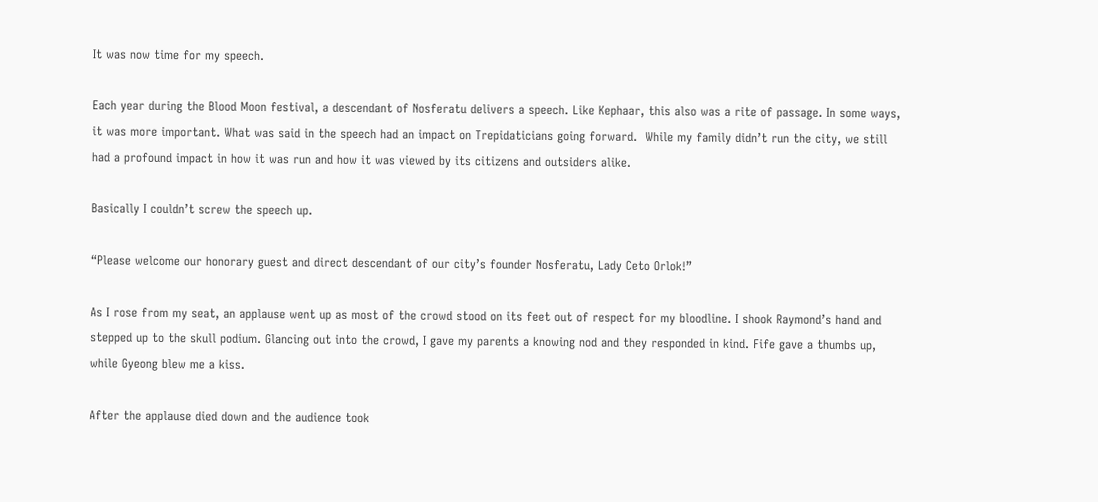It was now time for my speech.

Each year during the Blood Moon festival, a descendant of Nosferatu delivers a speech. Like Kephaar, this also was a rite of passage. In some ways, it was more important. What was said in the speech had an impact on Trepidaticians going forward.  While my family didn’t run the city, we still had a profound impact in how it was run and how it was viewed by its citizens and outsiders alike.

Basically I couldn’t screw the speech up.

“Please welcome our honorary guest and direct descendant of our city’s founder Nosferatu, Lady Ceto Orlok!”

As I rose from my seat, an applause went up as most of the crowd stood on its feet out of respect for my bloodline. I shook Raymond’s hand and stepped up to the skull podium. Glancing out into the crowd, I gave my parents a knowing nod and they responded in kind. Fife gave a thumbs up, while Gyeong blew me a kiss.

After the applause died down and the audience took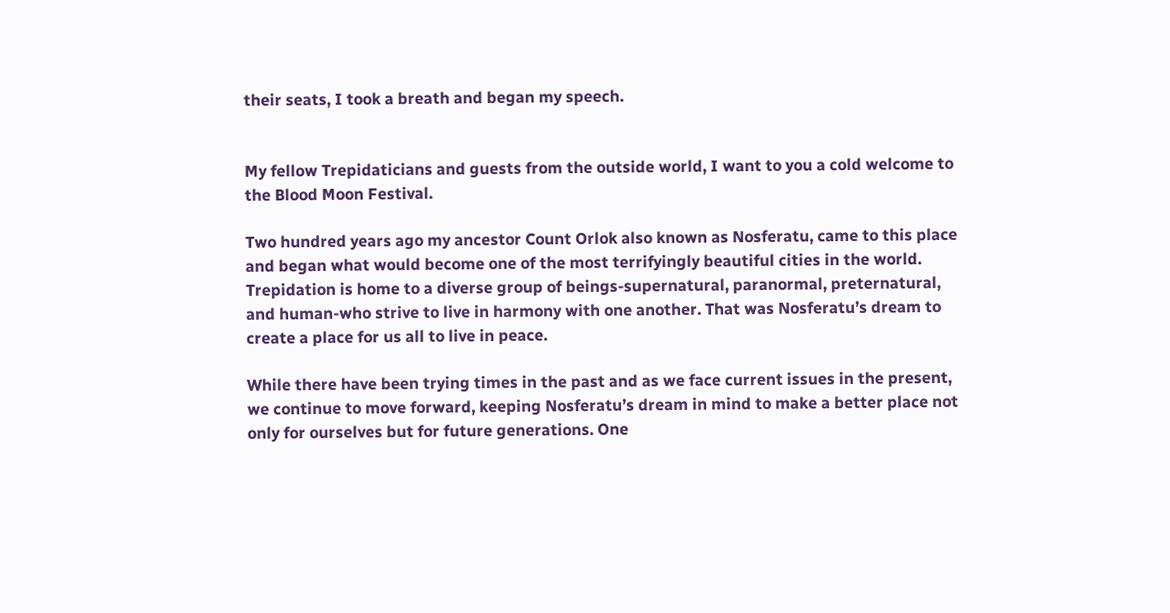their seats, I took a breath and began my speech.


My fellow Trepidaticians and guests from the outside world, I want to you a cold welcome to the Blood Moon Festival.

Two hundred years ago my ancestor Count Orlok also known as Nosferatu, came to this place and began what would become one of the most terrifyingly beautiful cities in the world.  Trepidation is home to a diverse group of beings-supernatural, paranormal, preternatural, and human-who strive to live in harmony with one another. That was Nosferatu’s dream to create a place for us all to live in peace.

While there have been trying times in the past and as we face current issues in the present, we continue to move forward, keeping Nosferatu’s dream in mind to make a better place not only for ourselves but for future generations. One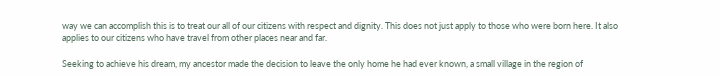way we can accomplish this is to treat our all of our citizens with respect and dignity. This does not just apply to those who were born here. It also applies to our citizens who have travel from other places near and far.

Seeking to achieve his dream, my ancestor made the decision to leave the only home he had ever known, a small village in the region of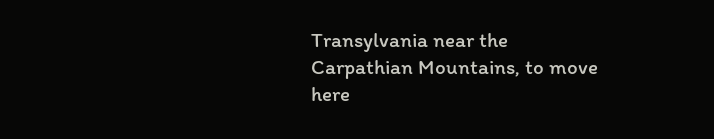Transylvania near the Carpathian Mountains, to move here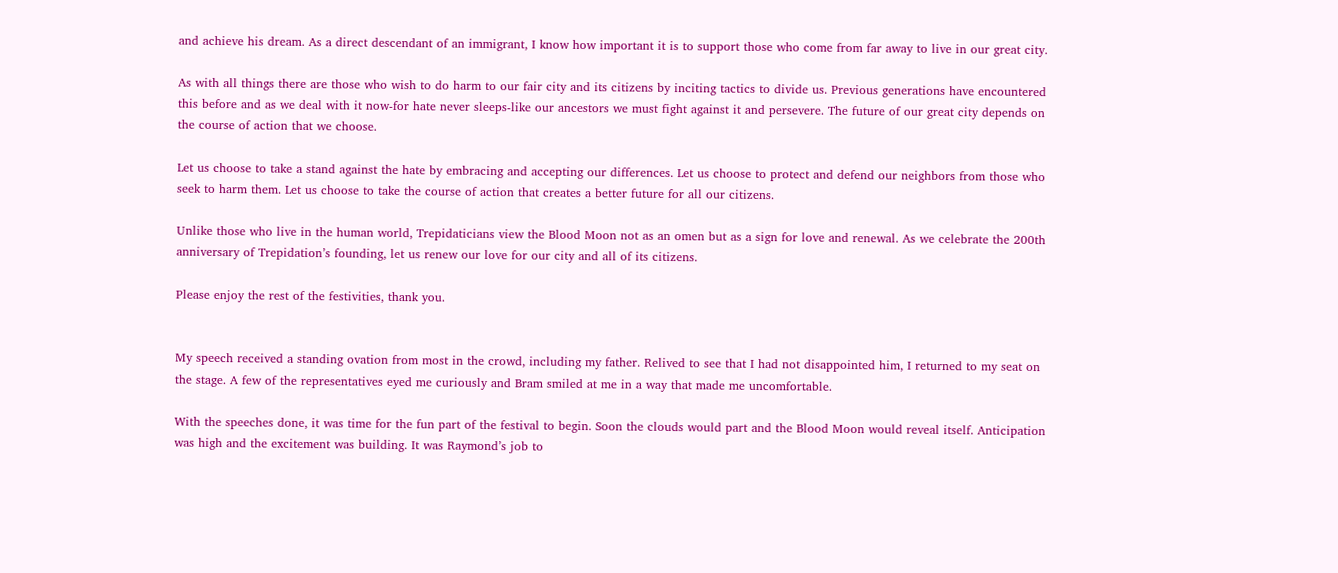and achieve his dream. As a direct descendant of an immigrant, I know how important it is to support those who come from far away to live in our great city.

As with all things there are those who wish to do harm to our fair city and its citizens by inciting tactics to divide us. Previous generations have encountered this before and as we deal with it now-for hate never sleeps-like our ancestors we must fight against it and persevere. The future of our great city depends on the course of action that we choose.

Let us choose to take a stand against the hate by embracing and accepting our differences. Let us choose to protect and defend our neighbors from those who seek to harm them. Let us choose to take the course of action that creates a better future for all our citizens.

Unlike those who live in the human world, Trepidaticians view the Blood Moon not as an omen but as a sign for love and renewal. As we celebrate the 200th anniversary of Trepidation’s founding, let us renew our love for our city and all of its citizens.

Please enjoy the rest of the festivities, thank you.


My speech received a standing ovation from most in the crowd, including my father. Relived to see that I had not disappointed him, I returned to my seat on the stage. A few of the representatives eyed me curiously and Bram smiled at me in a way that made me uncomfortable.

With the speeches done, it was time for the fun part of the festival to begin. Soon the clouds would part and the Blood Moon would reveal itself. Anticipation was high and the excitement was building. It was Raymond’s job to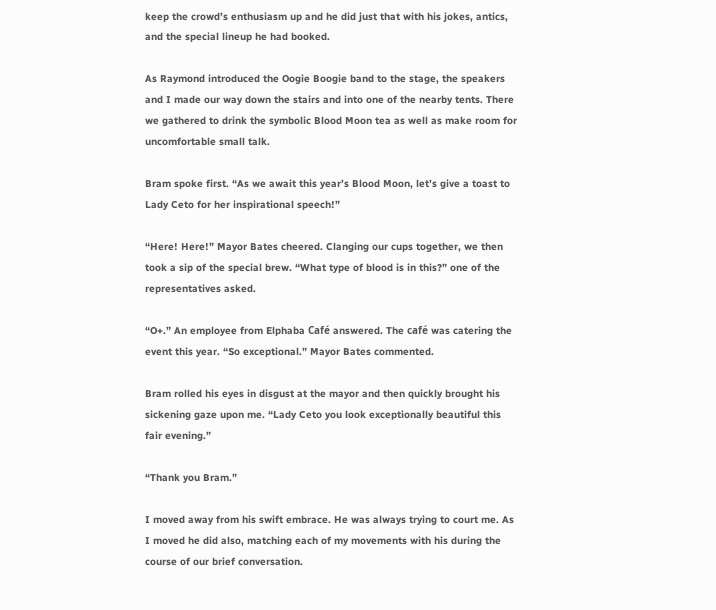keep the crowd’s enthusiasm up and he did just that with his jokes, antics, and the special lineup he had booked.

As Raymond introduced the Oogie Boogie band to the stage, the speakers and I made our way down the stairs and into one of the nearby tents. There we gathered to drink the symbolic Blood Moon tea as well as make room for uncomfortable small talk.

Bram spoke first. “As we await this year’s Blood Moon, let’s give a toast to Lady Ceto for her inspirational speech!”

“Here! Here!” Mayor Bates cheered. Clanging our cups together, we then took a sip of the special brew. “What type of blood is in this?” one of the representatives asked.

“O+.” An employee from Elphaba Café answered. The café was catering the event this year. “So exceptional.” Mayor Bates commented.

Bram rolled his eyes in disgust at the mayor and then quickly brought his sickening gaze upon me. “Lady Ceto you look exceptionally beautiful this fair evening.”

“Thank you Bram.”

I moved away from his swift embrace. He was always trying to court me. As I moved he did also, matching each of my movements with his during the course of our brief conversation.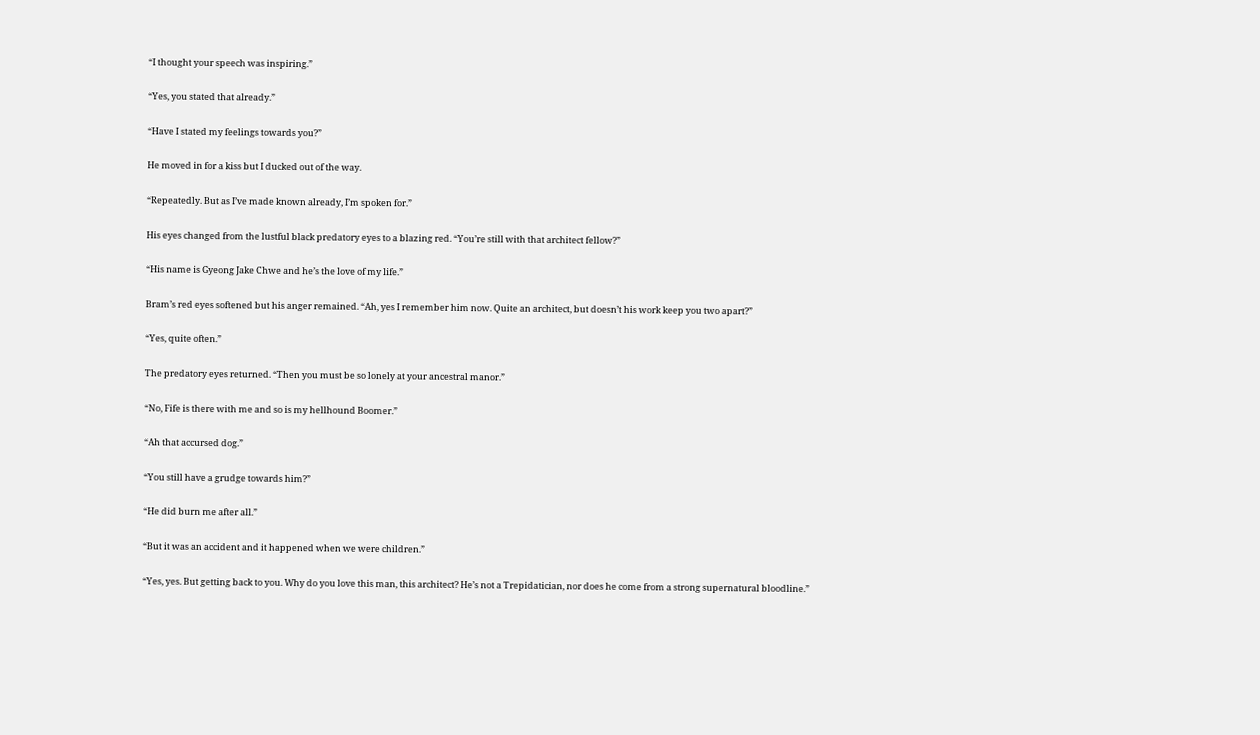“I thought your speech was inspiring.”

“Yes, you stated that already.”

“Have I stated my feelings towards you?”

He moved in for a kiss but I ducked out of the way.

“Repeatedly. But as I’ve made known already, I’m spoken for.”

His eyes changed from the lustful black predatory eyes to a blazing red. “You’re still with that architect fellow?”

“His name is Gyeong Jake Chwe and he’s the love of my life.”

Bram’s red eyes softened but his anger remained. “Ah, yes I remember him now. Quite an architect, but doesn’t his work keep you two apart?”

“Yes, quite often.”

The predatory eyes returned. “Then you must be so lonely at your ancestral manor.”

“No, Fife is there with me and so is my hellhound Boomer.”

“Ah that accursed dog.”

“You still have a grudge towards him?”

“He did burn me after all.”

“But it was an accident and it happened when we were children.”

“Yes, yes. But getting back to you. Why do you love this man, this architect? He’s not a Trepidatician, nor does he come from a strong supernatural bloodline.”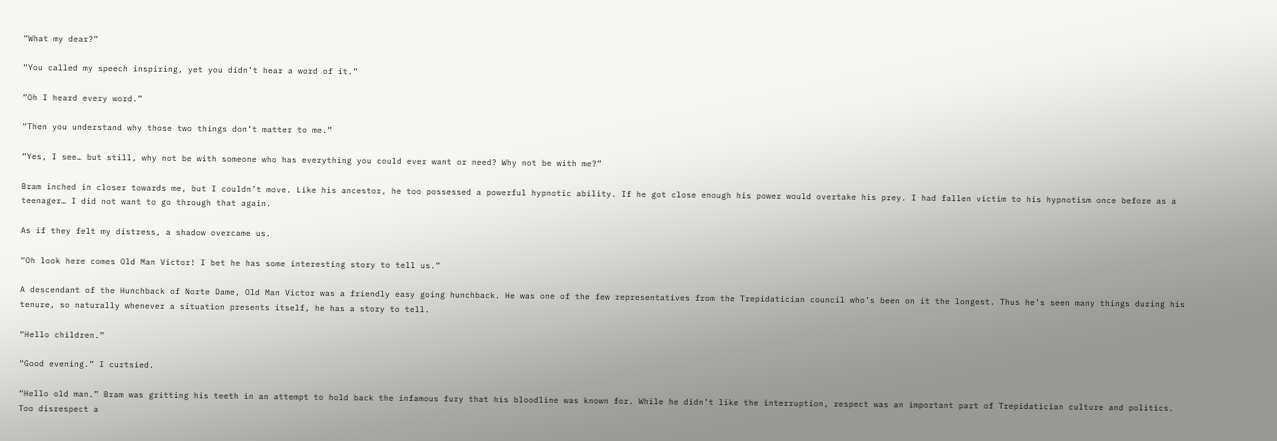“What my dear?”

“You called my speech inspiring, yet you didn’t hear a word of it.”

“Oh I heard every word.”

“Then you understand why those two things don’t matter to me.”

“Yes, I see… but still, why not be with someone who has everything you could ever want or need? Why not be with me?”

Bram inched in closer towards me, but I couldn’t move. Like his ancestor, he too possessed a powerful hypnotic ability. If he got close enough his power would overtake his prey. I had fallen victim to his hypnotism once before as a teenager… I did not want to go through that again.

As if they felt my distress, a shadow overcame us.

“Oh look here comes Old Man Victor! I bet he has some interesting story to tell us.”

A descendant of the Hunchback of Norte Dame, Old Man Victor was a friendly easy going hunchback. He was one of the few representatives from the Trepidatician council who’s been on it the longest. Thus he’s seen many things during his tenure, so naturally whenever a situation presents itself, he has a story to tell.

“Hello children.”

“Good evening.” I curtsied.

“Hello old man.” Bram was gritting his teeth in an attempt to hold back the infamous fury that his bloodline was known for. While he didn’t like the interruption, respect was an important part of Trepidatician culture and politics. Too disrespect a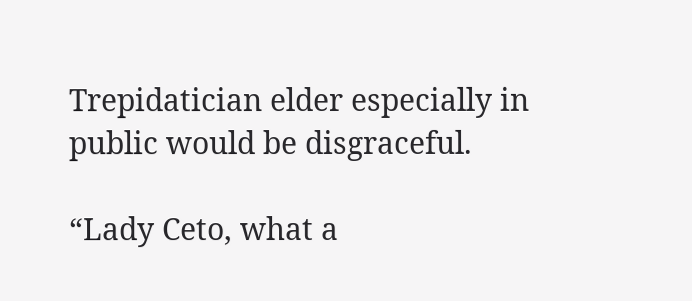Trepidatician elder especially in public would be disgraceful.

“Lady Ceto, what a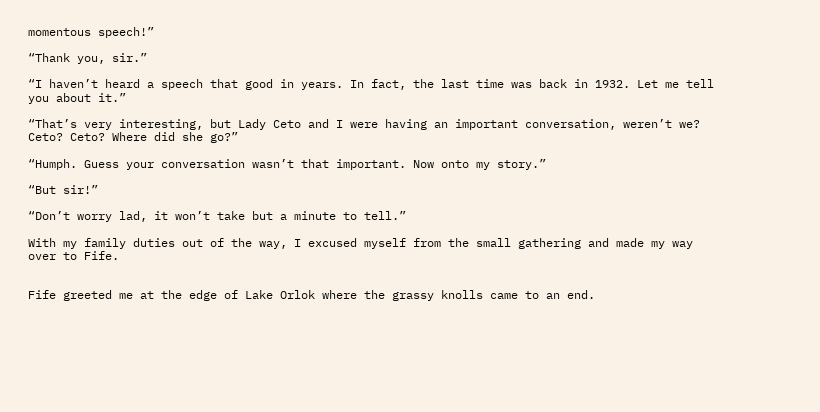momentous speech!”

“Thank you, sir.”

“I haven’t heard a speech that good in years. In fact, the last time was back in 1932. Let me tell you about it.”

“That’s very interesting, but Lady Ceto and I were having an important conversation, weren’t we? Ceto? Ceto? Where did she go?”

“Humph. Guess your conversation wasn’t that important. Now onto my story.”

“But sir!”

“Don’t worry lad, it won’t take but a minute to tell.”

With my family duties out of the way, I excused myself from the small gathering and made my way over to Fife.


Fife greeted me at the edge of Lake Orlok where the grassy knolls came to an end.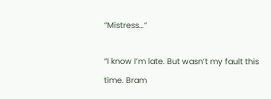“Mistress…”

“I know I’m late. But wasn’t my fault this time. Bram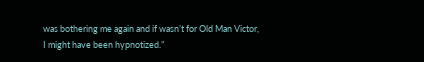was bothering me again and if wasn’t for Old Man Victor, I might have been hypnotized.”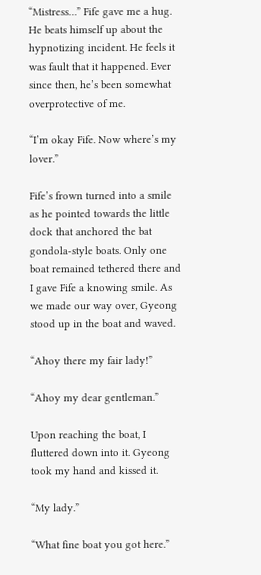“Mistress…” Fife gave me a hug. He beats himself up about the hypnotizing incident. He feels it was fault that it happened. Ever since then, he’s been somewhat overprotective of me.

“I’m okay Fife. Now where’s my lover.”

Fife’s frown turned into a smile as he pointed towards the little dock that anchored the bat gondola-style boats. Only one boat remained tethered there and I gave Fife a knowing smile. As we made our way over, Gyeong stood up in the boat and waved.

“Ahoy there my fair lady!”

“Ahoy my dear gentleman.”

Upon reaching the boat, I fluttered down into it. Gyeong took my hand and kissed it.

“My lady.”

“What fine boat you got here.”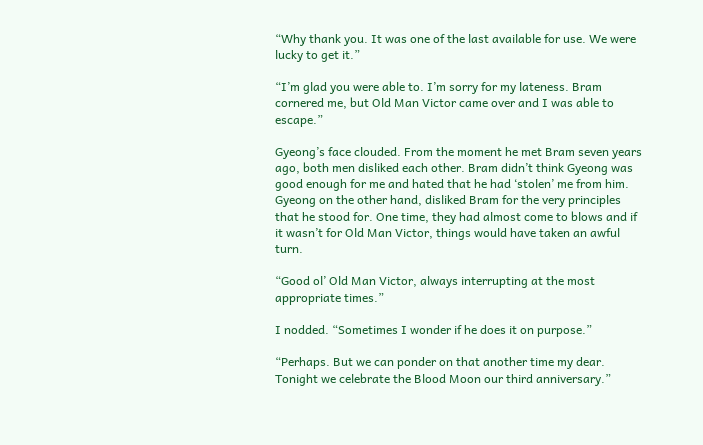“Why thank you. It was one of the last available for use. We were lucky to get it.”

“I’m glad you were able to. I’m sorry for my lateness. Bram cornered me, but Old Man Victor came over and I was able to escape.”

Gyeong’s face clouded. From the moment he met Bram seven years ago, both men disliked each other. Bram didn’t think Gyeong was good enough for me and hated that he had ‘stolen’ me from him. Gyeong on the other hand, disliked Bram for the very principles that he stood for. One time, they had almost come to blows and if it wasn’t for Old Man Victor, things would have taken an awful turn.

“Good ol’ Old Man Victor, always interrupting at the most appropriate times.”

I nodded. “Sometimes I wonder if he does it on purpose.”

“Perhaps. But we can ponder on that another time my dear. Tonight we celebrate the Blood Moon our third anniversary.”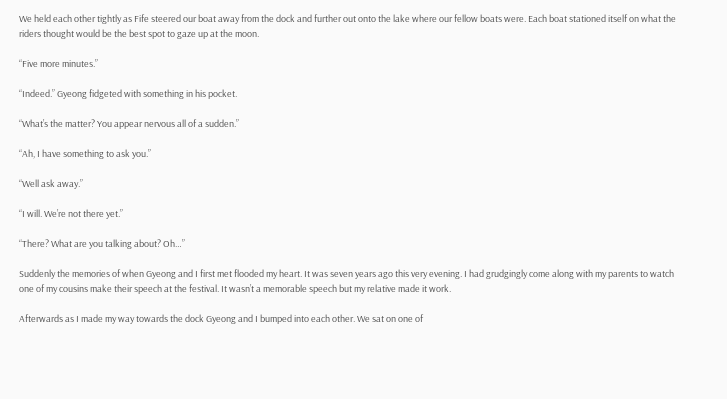We held each other tightly as Fife steered our boat away from the dock and further out onto the lake where our fellow boats were. Each boat stationed itself on what the riders thought would be the best spot to gaze up at the moon.

“Five more minutes.”

“Indeed.” Gyeong fidgeted with something in his pocket.

“What’s the matter? You appear nervous all of a sudden.”

“Ah, I have something to ask you.”

“Well ask away.”

“I will. We’re not there yet.”

“There? What are you talking about? Oh…”

Suddenly the memories of when Gyeong and I first met flooded my heart. It was seven years ago this very evening. I had grudgingly come along with my parents to watch one of my cousins make their speech at the festival. It wasn’t a memorable speech but my relative made it work.

Afterwards as I made my way towards the dock Gyeong and I bumped into each other. We sat on one of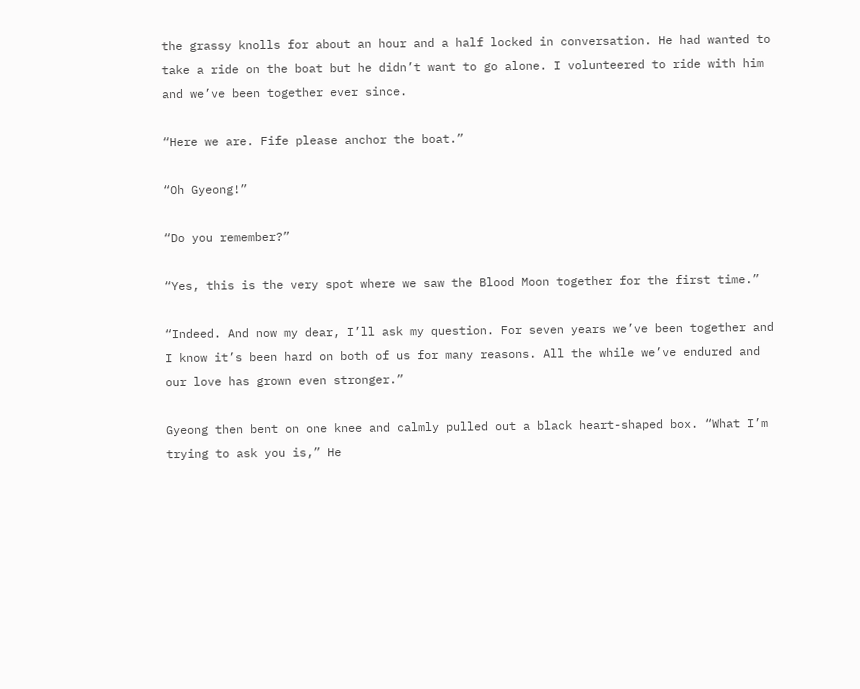the grassy knolls for about an hour and a half locked in conversation. He had wanted to take a ride on the boat but he didn’t want to go alone. I volunteered to ride with him and we’ve been together ever since.

“Here we are. Fife please anchor the boat.”

“Oh Gyeong!”

“Do you remember?”

“Yes, this is the very spot where we saw the Blood Moon together for the first time.”

“Indeed. And now my dear, I’ll ask my question. For seven years we’ve been together and I know it’s been hard on both of us for many reasons. All the while we’ve endured and our love has grown even stronger.”

Gyeong then bent on one knee and calmly pulled out a black heart-shaped box. “What I’m trying to ask you is,” He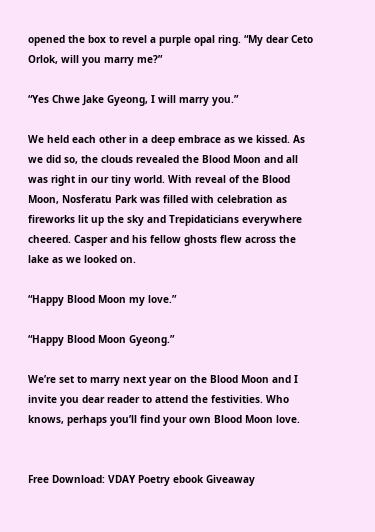opened the box to revel a purple opal ring. “My dear Ceto Orlok, will you marry me?”

“Yes Chwe Jake Gyeong, I will marry you.”

We held each other in a deep embrace as we kissed. As we did so, the clouds revealed the Blood Moon and all was right in our tiny world. With reveal of the Blood Moon, Nosferatu Park was filled with celebration as fireworks lit up the sky and Trepidaticians everywhere cheered. Casper and his fellow ghosts flew across the lake as we looked on.

“Happy Blood Moon my love.”

“Happy Blood Moon Gyeong.”

We’re set to marry next year on the Blood Moon and I invite you dear reader to attend the festivities. Who knows, perhaps you’ll find your own Blood Moon love.


Free Download: VDAY Poetry ebook Giveaway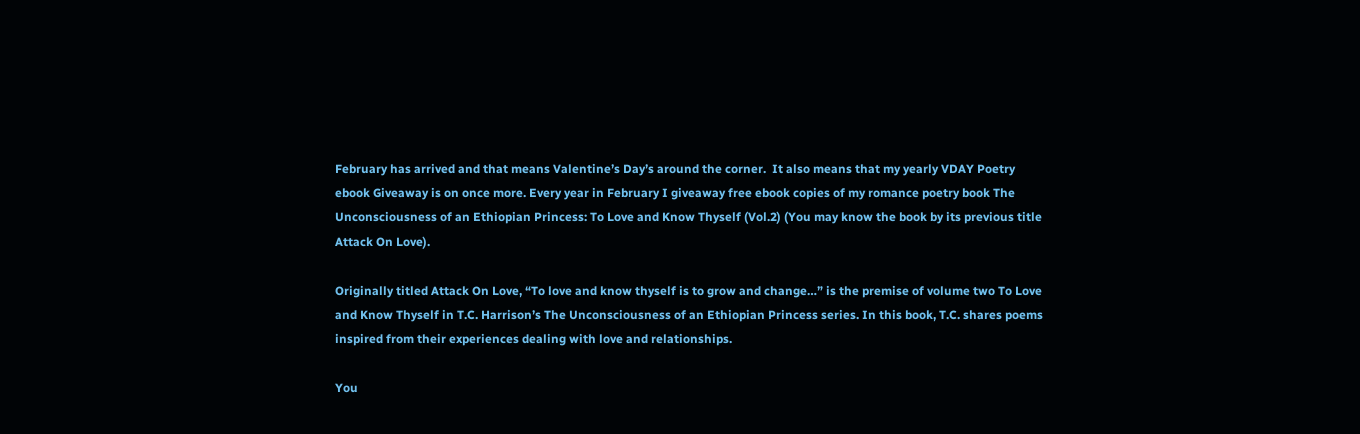February has arrived and that means Valentine’s Day’s around the corner.  It also means that my yearly VDAY Poetry ebook Giveaway is on once more. Every year in February I giveaway free ebook copies of my romance poetry book The Unconsciousness of an Ethiopian Princess: To Love and Know Thyself (Vol.2) (You may know the book by its previous title Attack On Love).

Originally titled Attack On Love, “To love and know thyself is to grow and change…” is the premise of volume two To Love and Know Thyself in T.C. Harrison’s The Unconsciousness of an Ethiopian Princess series. In this book, T.C. shares poems inspired from their experiences dealing with love and relationships.

You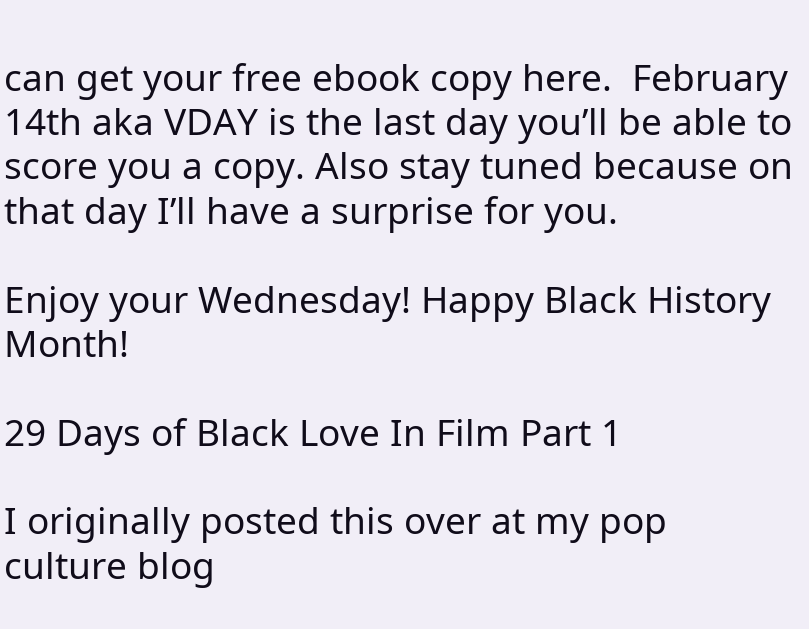can get your free ebook copy here.  February 14th aka VDAY is the last day you’ll be able to score you a copy. Also stay tuned because on that day I’ll have a surprise for you.

Enjoy your Wednesday! Happy Black History Month!

29 Days of Black Love In Film Part 1

I originally posted this over at my pop culture blog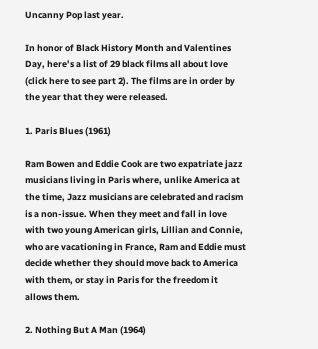Uncanny Pop last year.

In honor of Black History Month and Valentines Day, here’s a list of 29 black films all about love (click here to see part 2). The films are in order by the year that they were released.

1. Paris Blues (1961)

Ram Bowen and Eddie Cook are two expatriate jazz musicians living in Paris where, unlike America at the time, Jazz musicians are celebrated and racism is a non-issue. When they meet and fall in love with two young American girls, Lillian and Connie, who are vacationing in France, Ram and Eddie must decide whether they should move back to America with them, or stay in Paris for the freedom it allows them.

2. Nothing But A Man (1964)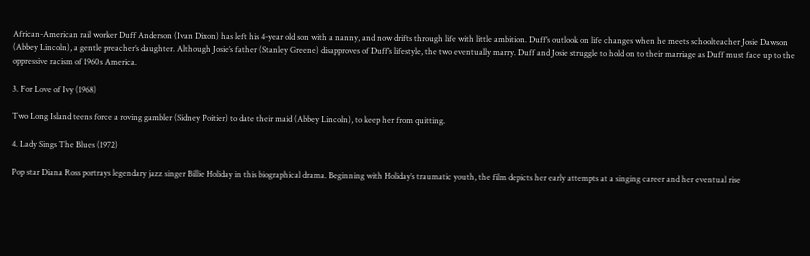African-American rail worker Duff Anderson (Ivan Dixon) has left his 4-year old son with a nanny, and now drifts through life with little ambition. Duff’s outlook on life changes when he meets schoolteacher Josie Dawson (Abbey Lincoln), a gentle preacher’s daughter. Although Josie’s father (Stanley Greene) disapproves of Duff’s lifestyle, the two eventually marry. Duff and Josie struggle to hold on to their marriage as Duff must face up to the oppressive racism of 1960s America.

3. For Love of Ivy (1968)

Two Long Island teens force a roving gambler (Sidney Poitier) to date their maid (Abbey Lincoln), to keep her from quitting.

4. Lady Sings The Blues (1972)

Pop star Diana Ross portrays legendary jazz singer Billie Holiday in this biographical drama. Beginning with Holiday’s traumatic youth, the film depicts her early attempts at a singing career and her eventual rise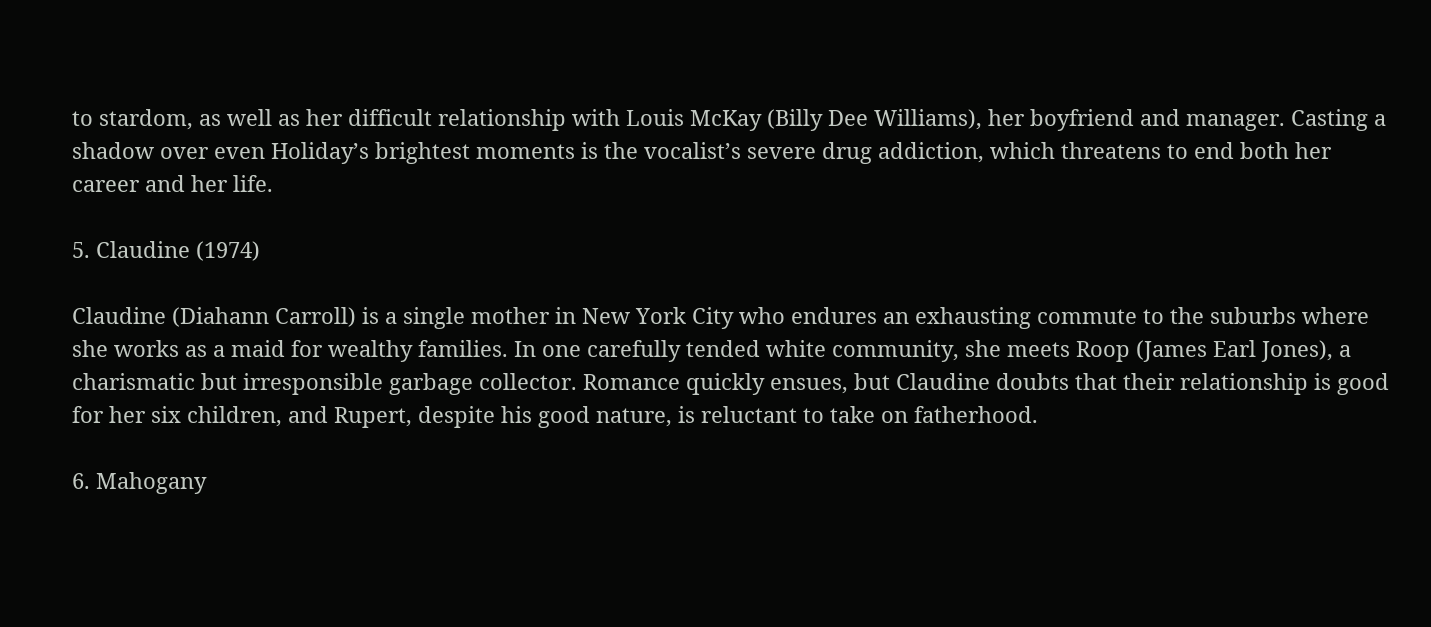to stardom, as well as her difficult relationship with Louis McKay (Billy Dee Williams), her boyfriend and manager. Casting a shadow over even Holiday’s brightest moments is the vocalist’s severe drug addiction, which threatens to end both her career and her life.

5. Claudine (1974)

Claudine (Diahann Carroll) is a single mother in New York City who endures an exhausting commute to the suburbs where she works as a maid for wealthy families. In one carefully tended white community, she meets Roop (James Earl Jones), a charismatic but irresponsible garbage collector. Romance quickly ensues, but Claudine doubts that their relationship is good for her six children, and Rupert, despite his good nature, is reluctant to take on fatherhood.

6. Mahogany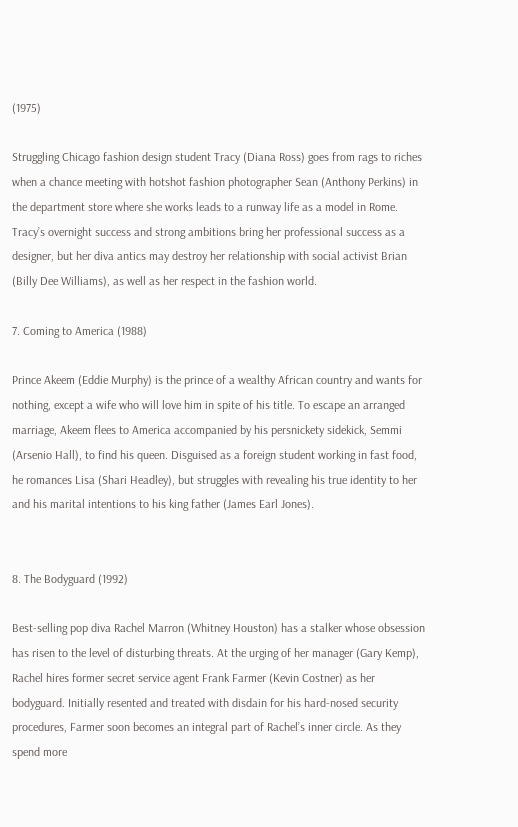(1975)

Struggling Chicago fashion design student Tracy (Diana Ross) goes from rags to riches when a chance meeting with hotshot fashion photographer Sean (Anthony Perkins) in the department store where she works leads to a runway life as a model in Rome. Tracy’s overnight success and strong ambitions bring her professional success as a designer, but her diva antics may destroy her relationship with social activist Brian (Billy Dee Williams), as well as her respect in the fashion world.

7. Coming to America (1988)

Prince Akeem (Eddie Murphy) is the prince of a wealthy African country and wants for nothing, except a wife who will love him in spite of his title. To escape an arranged marriage, Akeem flees to America accompanied by his persnickety sidekick, Semmi (Arsenio Hall), to find his queen. Disguised as a foreign student working in fast food, he romances Lisa (Shari Headley), but struggles with revealing his true identity to her and his marital intentions to his king father (James Earl Jones).


8. The Bodyguard (1992)

Best-selling pop diva Rachel Marron (Whitney Houston) has a stalker whose obsession has risen to the level of disturbing threats. At the urging of her manager (Gary Kemp), Rachel hires former secret service agent Frank Farmer (Kevin Costner) as her bodyguard. Initially resented and treated with disdain for his hard-nosed security procedures, Farmer soon becomes an integral part of Rachel’s inner circle. As they spend more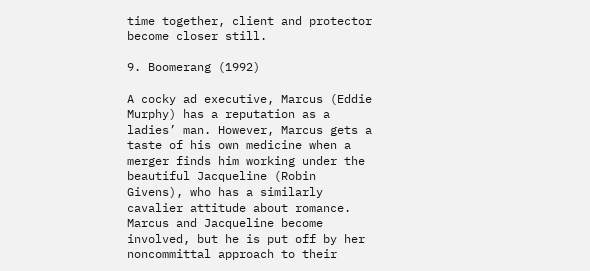time together, client and protector become closer still.

9. Boomerang (1992)

A cocky ad executive, Marcus (Eddie Murphy) has a reputation as a ladies’ man. However, Marcus gets a taste of his own medicine when a merger finds him working under the beautiful Jacqueline (Robin Givens), who has a similarly cavalier attitude about romance. Marcus and Jacqueline become involved, but he is put off by her noncommittal approach to their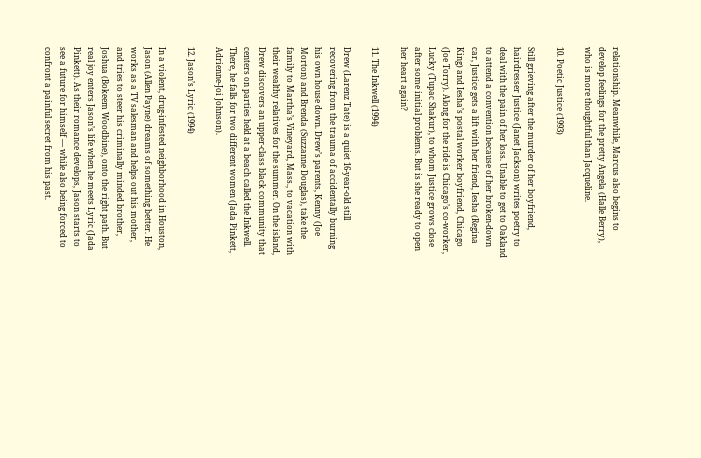relationship. Meanwhile, Marcus also begins to develop feelings for the pretty Angela (Halle Berry), who is more thoughtful than Jacqueline.

10. Poetic Justice (1993)

Still grieving after the murder of her boyfriend, hairdresser Justice (Janet Jackson) writes poetry to deal with the pain of her loss. Unable to get to Oakland to attend a convention because of her broken-down car, Justice gets a lift with her friend, Iesha (Regina King) and Iesha’s postal worker boyfriend, Chicago (Joe Torry). Along for the ride is Chicago’s co-worker, Lucky (Tupac Shakur), to whom Justice grows close after some initial problems. But is she ready to open her heart again?

11. The Inkwell (1994)

Drew (Larenz Tate) is a quiet 16-year-old still recovering from the trauma of accidentally burning his own house down. Drew’s parents, Kenny (Joe Morton) and Brenda (Suzzanne Douglas), take the family to Martha’s Vineyard, Mass., to vacation with their wealthy relatives for the summer. On the island, Drew discovers an upper-class black community that centers on parties held at a beach called the Inkwell. There, he falls for two different women (Jada Pinkett, Adrienne-Joi Johnson).

12. Jason’s Lyric (1994)

In a violent, drug-infested neighborhood in Houston, Jason (Allen Payne) dreams of something better. He works as a TV salesman and helps out his mother, and tries to steer his criminally minded brother, Joshua (Bokeem Woodbine), onto the right path. But real joy enters Jason’s life when he meets Lyric (Jada Pinkett). As their romance develops, Jason starts to see a future for himself — while also being forced to confront a painful secret from his past.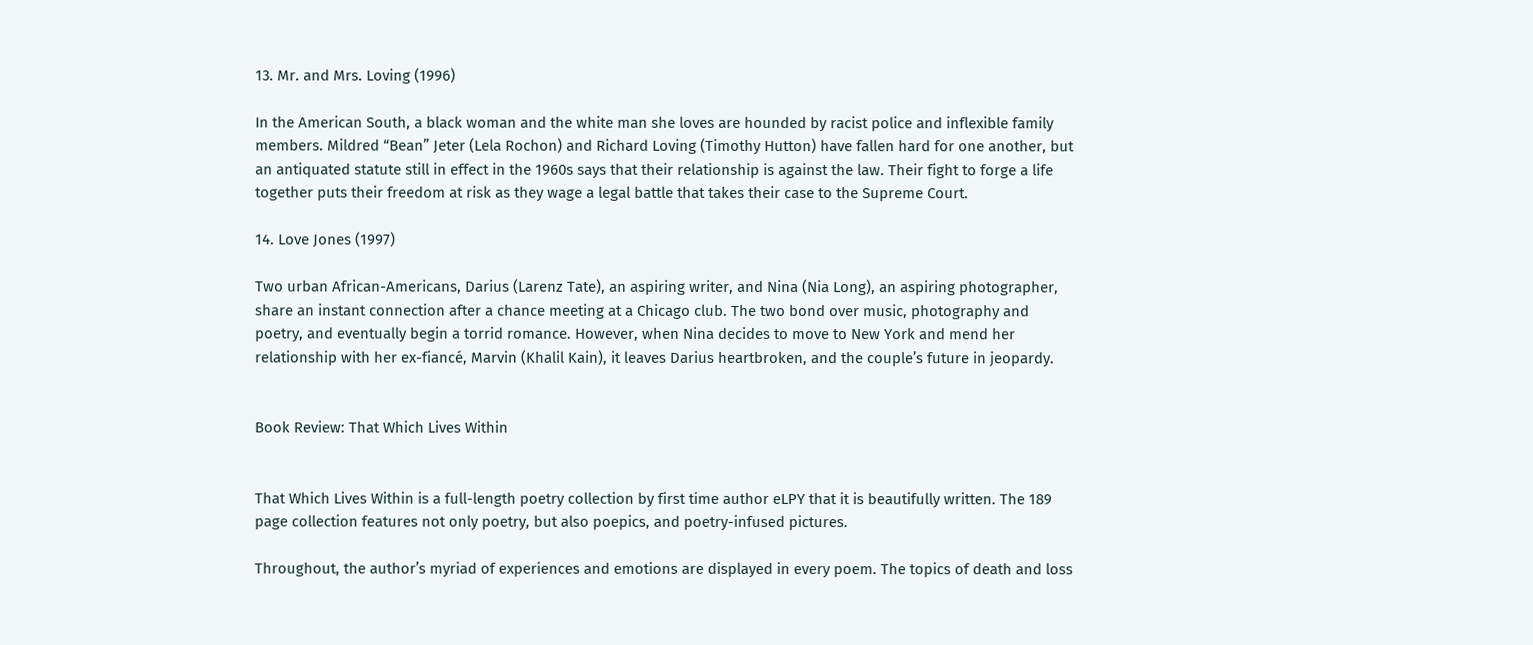13. Mr. and Mrs. Loving (1996)

In the American South, a black woman and the white man she loves are hounded by racist police and inflexible family members. Mildred “Bean” Jeter (Lela Rochon) and Richard Loving (Timothy Hutton) have fallen hard for one another, but an antiquated statute still in effect in the 1960s says that their relationship is against the law. Their fight to forge a life together puts their freedom at risk as they wage a legal battle that takes their case to the Supreme Court.

14. Love Jones (1997)

Two urban African-Americans, Darius (Larenz Tate), an aspiring writer, and Nina (Nia Long), an aspiring photographer, share an instant connection after a chance meeting at a Chicago club. The two bond over music, photography and poetry, and eventually begin a torrid romance. However, when Nina decides to move to New York and mend her relationship with her ex-fiancé, Marvin (Khalil Kain), it leaves Darius heartbroken, and the couple’s future in jeopardy.


Book Review: That Which Lives Within


That Which Lives Within is a full-length poetry collection by first time author eLPY that it is beautifully written. The 189 page collection features not only poetry, but also poepics, and poetry-infused pictures.

Throughout, the author’s myriad of experiences and emotions are displayed in every poem. The topics of death and loss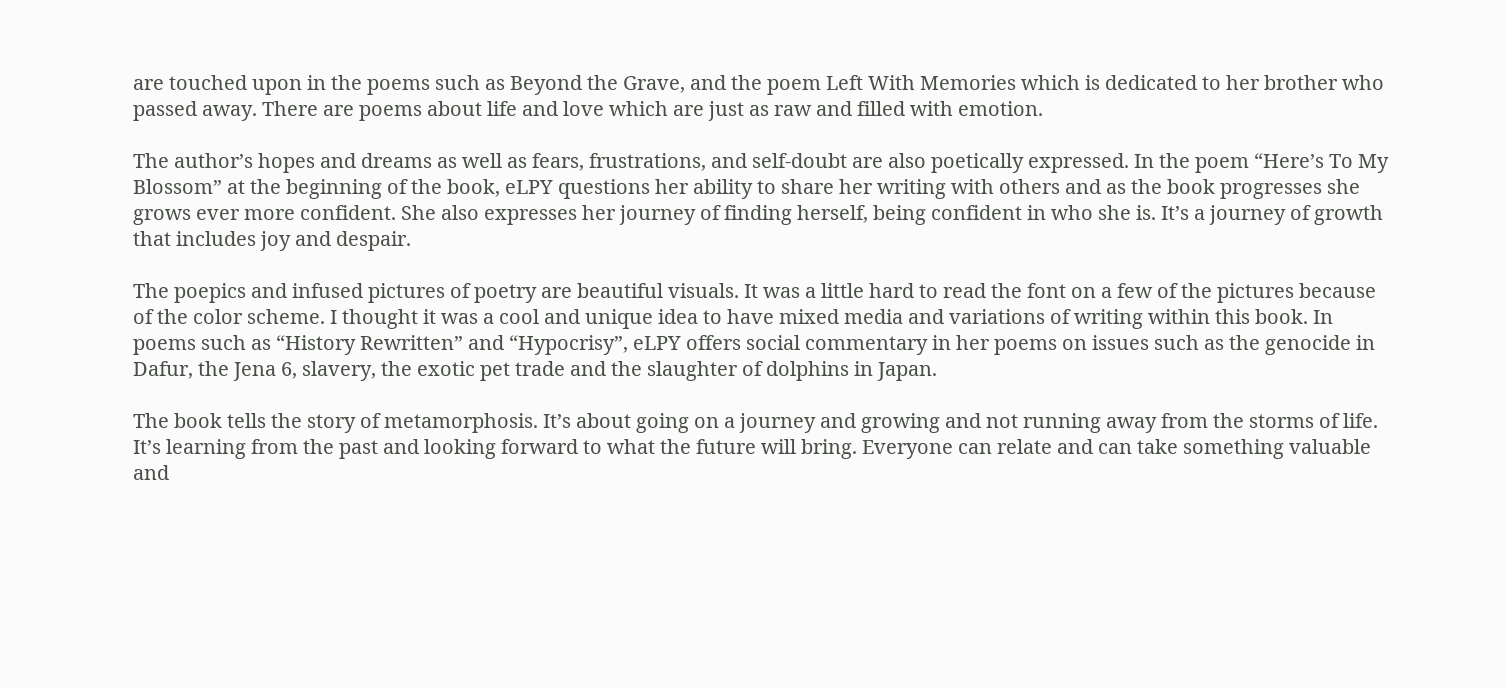are touched upon in the poems such as Beyond the Grave, and the poem Left With Memories which is dedicated to her brother who passed away. There are poems about life and love which are just as raw and filled with emotion.

The author’s hopes and dreams as well as fears, frustrations, and self-doubt are also poetically expressed. In the poem “Here’s To My Blossom” at the beginning of the book, eLPY questions her ability to share her writing with others and as the book progresses she grows ever more confident. She also expresses her journey of finding herself, being confident in who she is. It’s a journey of growth that includes joy and despair.

The poepics and infused pictures of poetry are beautiful visuals. It was a little hard to read the font on a few of the pictures because of the color scheme. I thought it was a cool and unique idea to have mixed media and variations of writing within this book. In poems such as “History Rewritten” and “Hypocrisy”, eLPY offers social commentary in her poems on issues such as the genocide in Dafur, the Jena 6, slavery, the exotic pet trade and the slaughter of dolphins in Japan.

The book tells the story of metamorphosis. It’s about going on a journey and growing and not running away from the storms of life. It’s learning from the past and looking forward to what the future will bring. Everyone can relate and can take something valuable and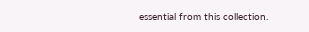essential from this collection.